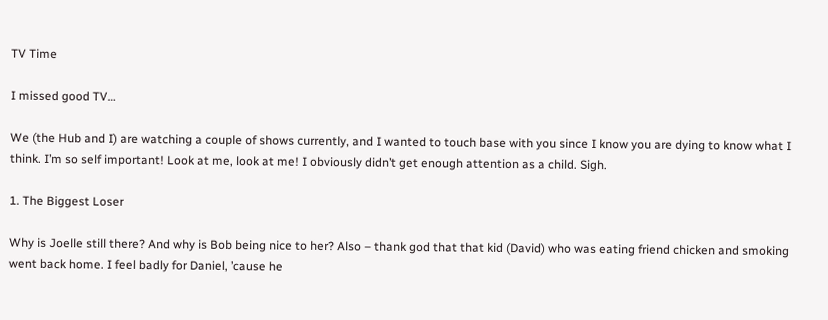TV Time

I missed good TV…

We (the Hub and I) are watching a couple of shows currently, and I wanted to touch base with you since I know you are dying to know what I think. I’m so self important! Look at me, look at me! I obviously didn’t get enough attention as a child. Sigh.

1. The Biggest Loser

Why is Joelle still there? And why is Bob being nice to her? Also – thank god that that kid (David) who was eating friend chicken and smoking went back home. I feel badly for Daniel, ’cause he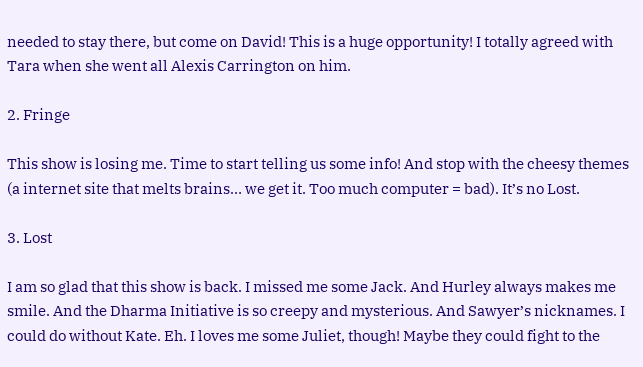needed to stay there, but come on David! This is a huge opportunity! I totally agreed with Tara when she went all Alexis Carrington on him.

2. Fringe

This show is losing me. Time to start telling us some info! And stop with the cheesy themes (a internet site that melts brains… we get it. Too much computer = bad). It’s no Lost.

3. Lost

I am so glad that this show is back. I missed me some Jack. And Hurley always makes me smile. And the Dharma Initiative is so creepy and mysterious. And Sawyer’s nicknames. I could do without Kate. Eh. I loves me some Juliet, though! Maybe they could fight to the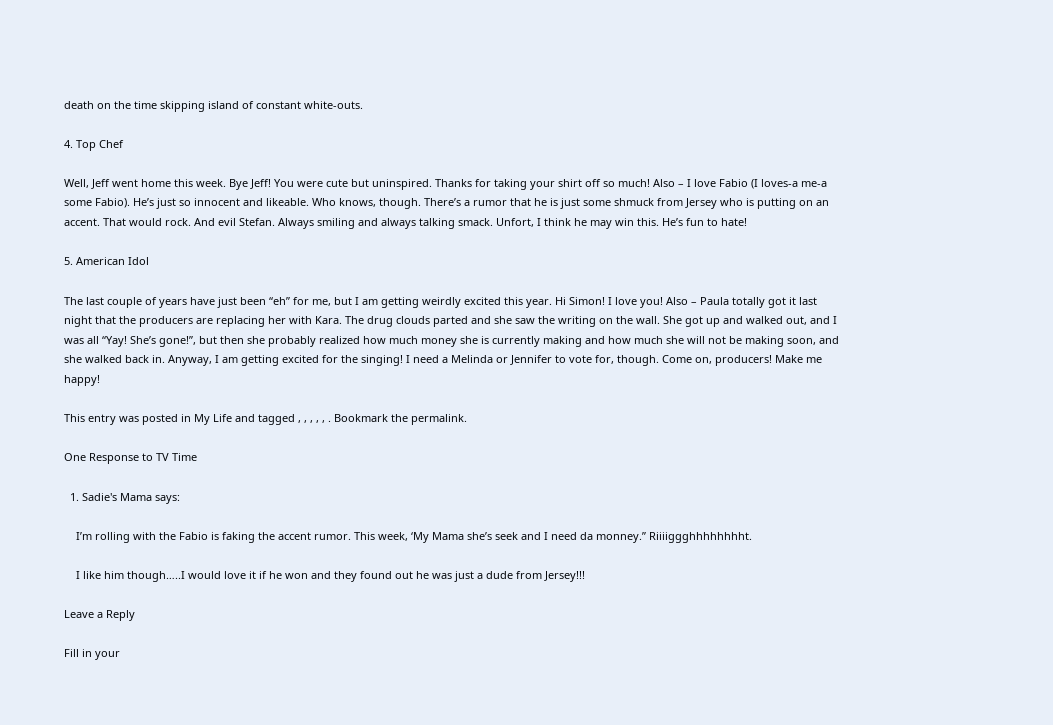death on the time skipping island of constant white-outs.

4. Top Chef

Well, Jeff went home this week. Bye Jeff! You were cute but uninspired. Thanks for taking your shirt off so much! Also – I love Fabio (I loves-a me-a some Fabio). He’s just so innocent and likeable. Who knows, though. There’s a rumor that he is just some shmuck from Jersey who is putting on an accent. That would rock. And evil Stefan. Always smiling and always talking smack. Unfort, I think he may win this. He’s fun to hate!

5. American Idol

The last couple of years have just been “eh” for me, but I am getting weirdly excited this year. Hi Simon! I love you! Also – Paula totally got it last night that the producers are replacing her with Kara. The drug clouds parted and she saw the writing on the wall. She got up and walked out, and I was all “Yay! She’s gone!”, but then she probably realized how much money she is currently making and how much she will not be making soon, and she walked back in. Anyway, I am getting excited for the singing! I need a Melinda or Jennifer to vote for, though. Come on, producers! Make me happy!

This entry was posted in My Life and tagged , , , , , . Bookmark the permalink.

One Response to TV Time

  1. Sadie's Mama says:

    I’m rolling with the Fabio is faking the accent rumor. This week, ‘My Mama she’s seek and I need da monney.” Riiiiggghhhhhhhht.

    I like him though…..I would love it if he won and they found out he was just a dude from Jersey!!!

Leave a Reply

Fill in your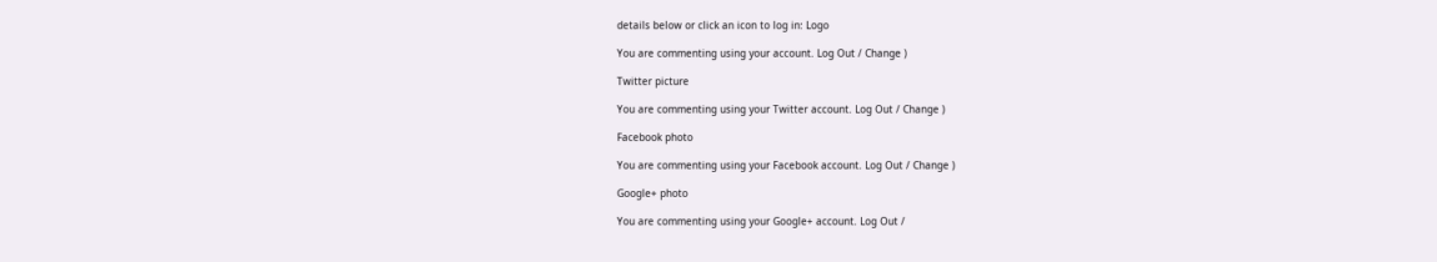details below or click an icon to log in: Logo

You are commenting using your account. Log Out / Change )

Twitter picture

You are commenting using your Twitter account. Log Out / Change )

Facebook photo

You are commenting using your Facebook account. Log Out / Change )

Google+ photo

You are commenting using your Google+ account. Log Out /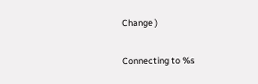Change )

Connecting to %s